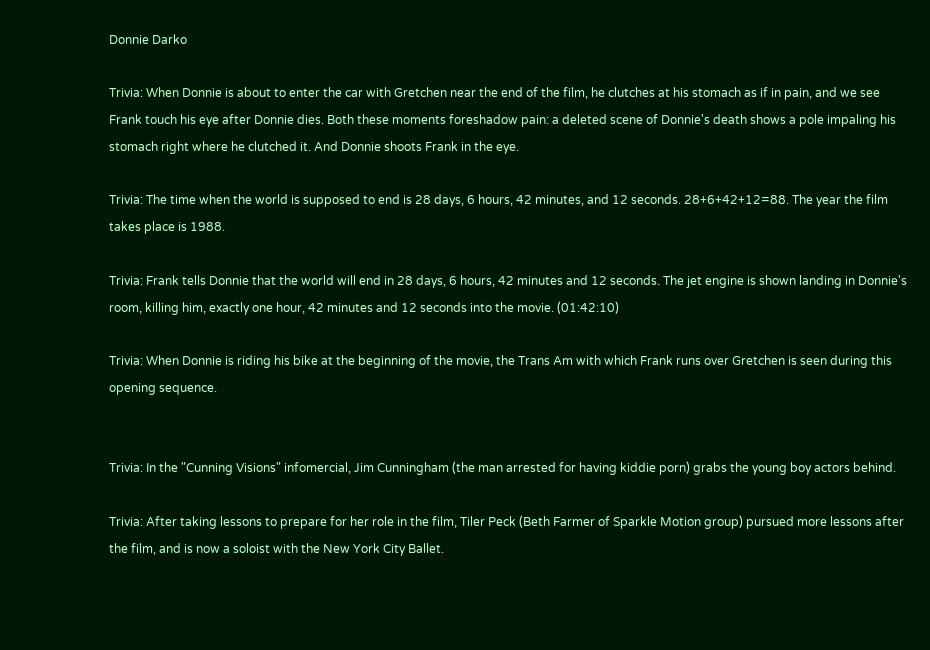Donnie Darko

Trivia: When Donnie is about to enter the car with Gretchen near the end of the film, he clutches at his stomach as if in pain, and we see Frank touch his eye after Donnie dies. Both these moments foreshadow pain: a deleted scene of Donnie's death shows a pole impaling his stomach right where he clutched it. And Donnie shoots Frank in the eye.

Trivia: The time when the world is supposed to end is 28 days, 6 hours, 42 minutes, and 12 seconds. 28+6+42+12=88. The year the film takes place is 1988.

Trivia: Frank tells Donnie that the world will end in 28 days, 6 hours, 42 minutes and 12 seconds. The jet engine is shown landing in Donnie's room, killing him, exactly one hour, 42 minutes and 12 seconds into the movie. (01:42:10)

Trivia: When Donnie is riding his bike at the beginning of the movie, the Trans Am with which Frank runs over Gretchen is seen during this opening sequence.


Trivia: In the "Cunning Visions" infomercial, Jim Cunningham (the man arrested for having kiddie porn) grabs the young boy actors behind.

Trivia: After taking lessons to prepare for her role in the film, Tiler Peck (Beth Farmer of Sparkle Motion group) pursued more lessons after the film, and is now a soloist with the New York City Ballet.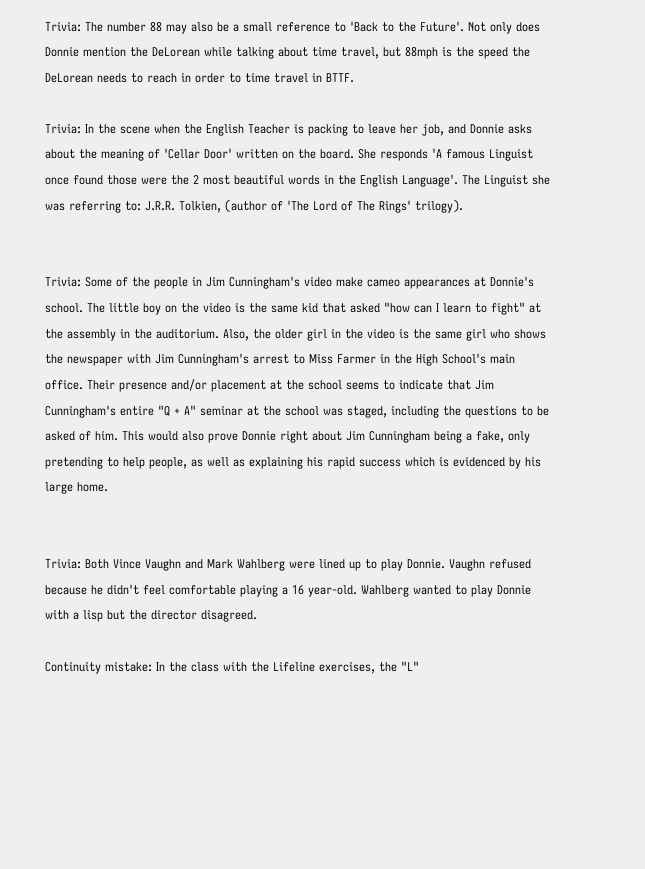Trivia: The number 88 may also be a small reference to 'Back to the Future'. Not only does Donnie mention the DeLorean while talking about time travel, but 88mph is the speed the DeLorean needs to reach in order to time travel in BTTF.

Trivia: In the scene when the English Teacher is packing to leave her job, and Donnie asks about the meaning of 'Cellar Door' written on the board. She responds 'A famous Linguist once found those were the 2 most beautiful words in the English Language'. The Linguist she was referring to: J.R.R. Tolkien, (author of 'The Lord of The Rings' trilogy).


Trivia: Some of the people in Jim Cunningham's video make cameo appearances at Donnie's school. The little boy on the video is the same kid that asked "how can I learn to fight" at the assembly in the auditorium. Also, the older girl in the video is the same girl who shows the newspaper with Jim Cunningham's arrest to Miss Farmer in the High School's main office. Their presence and/or placement at the school seems to indicate that Jim Cunningham's entire "Q + A" seminar at the school was staged, including the questions to be asked of him. This would also prove Donnie right about Jim Cunningham being a fake, only pretending to help people, as well as explaining his rapid success which is evidenced by his large home.


Trivia: Both Vince Vaughn and Mark Wahlberg were lined up to play Donnie. Vaughn refused because he didn't feel comfortable playing a 16 year-old. Wahlberg wanted to play Donnie with a lisp but the director disagreed.

Continuity mistake: In the class with the Lifeline exercises, the "L"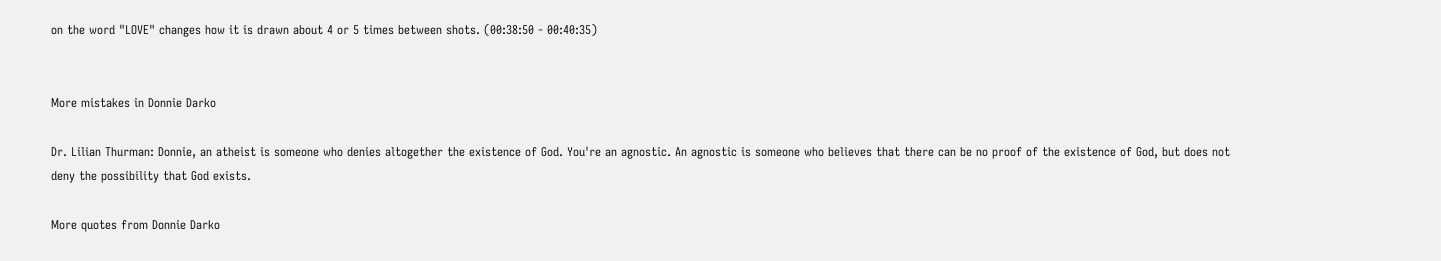on the word "LOVE" changes how it is drawn about 4 or 5 times between shots. (00:38:50 - 00:40:35)


More mistakes in Donnie Darko

Dr. Lilian Thurman: Donnie, an atheist is someone who denies altogether the existence of God. You're an agnostic. An agnostic is someone who believes that there can be no proof of the existence of God, but does not deny the possibility that God exists.

More quotes from Donnie Darko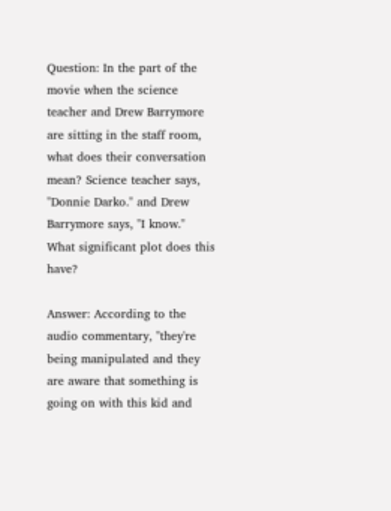Question: In the part of the movie when the science teacher and Drew Barrymore are sitting in the staff room, what does their conversation mean? Science teacher says, "Donnie Darko." and Drew Barrymore says, "I know." What significant plot does this have?

Answer: According to the audio commentary, "they're being manipulated and they are aware that something is going on with this kid and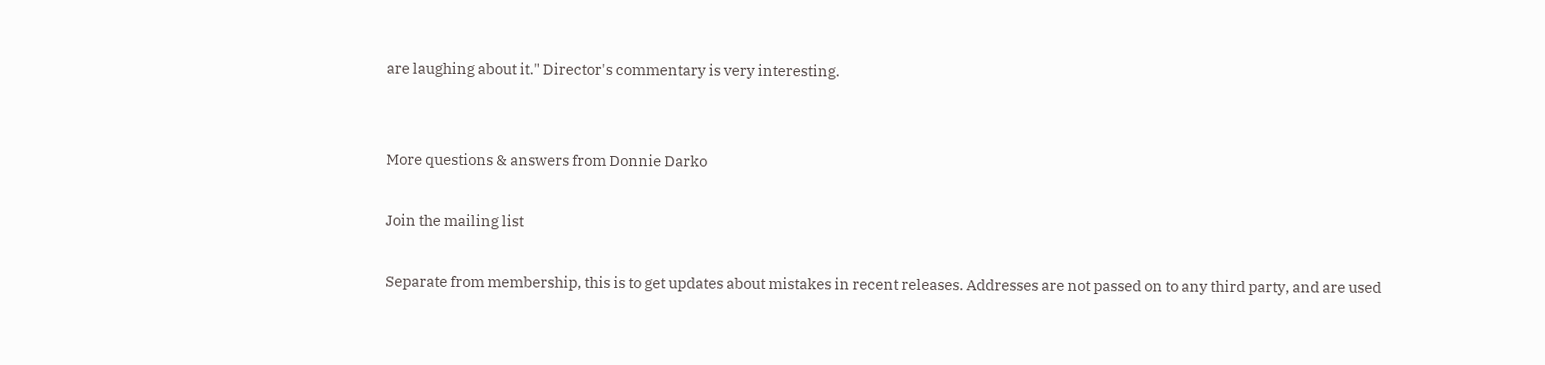are laughing about it." Director's commentary is very interesting.


More questions & answers from Donnie Darko

Join the mailing list

Separate from membership, this is to get updates about mistakes in recent releases. Addresses are not passed on to any third party, and are used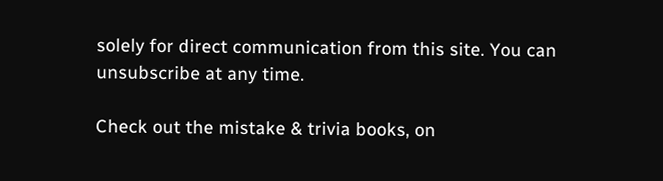solely for direct communication from this site. You can unsubscribe at any time.

Check out the mistake & trivia books, on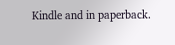Kindle and in paperback.